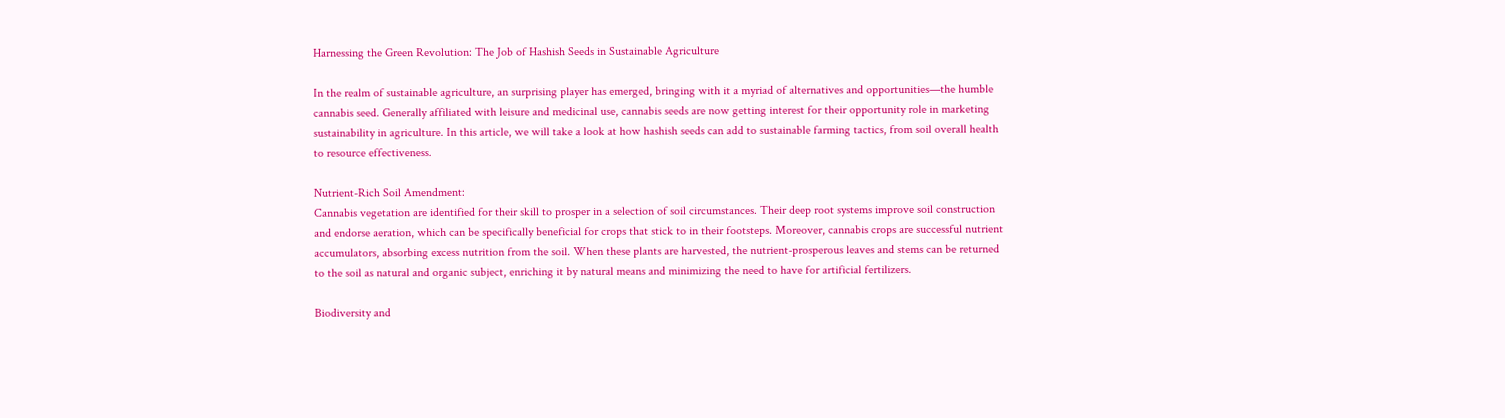Harnessing the Green Revolution: The Job of Hashish Seeds in Sustainable Agriculture

In the realm of sustainable agriculture, an surprising player has emerged, bringing with it a myriad of alternatives and opportunities—the humble cannabis seed. Generally affiliated with leisure and medicinal use, cannabis seeds are now getting interest for their opportunity role in marketing sustainability in agriculture. In this article, we will take a look at how hashish seeds can add to sustainable farming tactics, from soil overall health to resource effectiveness.

Nutrient-Rich Soil Amendment:
Cannabis vegetation are identified for their skill to prosper in a selection of soil circumstances. Their deep root systems improve soil construction and endorse aeration, which can be specifically beneficial for crops that stick to in their footsteps. Moreover, cannabis crops are successful nutrient accumulators, absorbing excess nutrition from the soil. When these plants are harvested, the nutrient-prosperous leaves and stems can be returned to the soil as natural and organic subject, enriching it by natural means and minimizing the need to have for artificial fertilizers.

Biodiversity and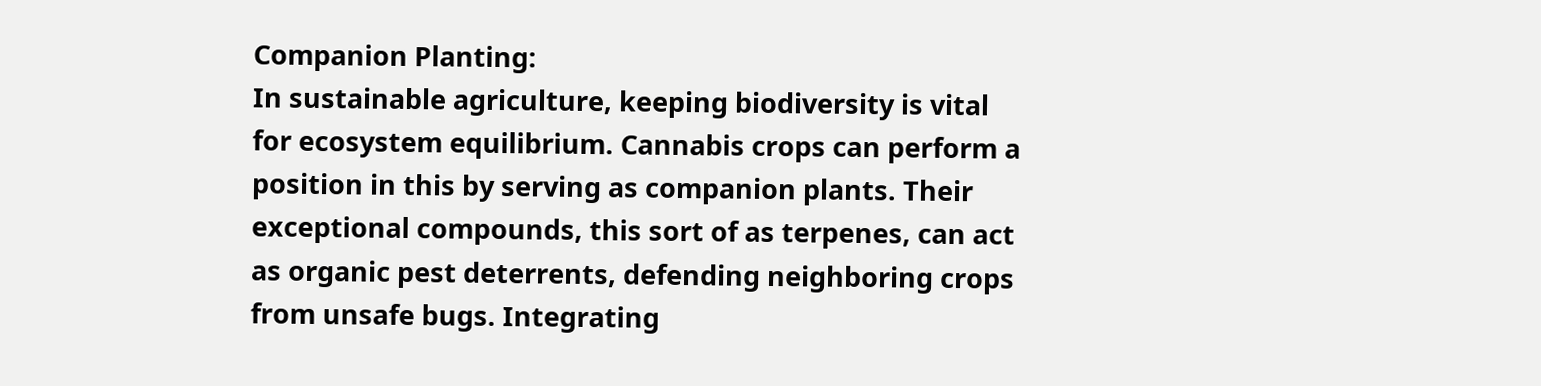Companion Planting:
In sustainable agriculture, keeping biodiversity is vital for ecosystem equilibrium. Cannabis crops can perform a position in this by serving as companion plants. Their exceptional compounds, this sort of as terpenes, can act as organic pest deterrents, defending neighboring crops from unsafe bugs. Integrating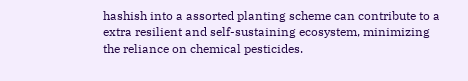hashish into a assorted planting scheme can contribute to a extra resilient and self-sustaining ecosystem, minimizing the reliance on chemical pesticides.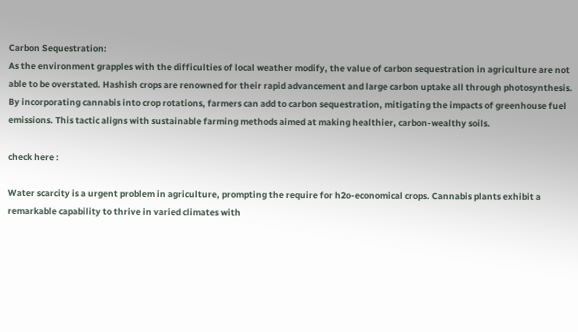Carbon Sequestration:
As the environment grapples with the difficulties of local weather modify, the value of carbon sequestration in agriculture are not able to be overstated. Hashish crops are renowned for their rapid advancement and large carbon uptake all through photosynthesis. By incorporating cannabis into crop rotations, farmers can add to carbon sequestration, mitigating the impacts of greenhouse fuel emissions. This tactic aligns with sustainable farming methods aimed at making healthier, carbon-wealthy soils.

check here :

Water scarcity is a urgent problem in agriculture, prompting the require for h2o-economical crops. Cannabis plants exhibit a remarkable capability to thrive in varied climates with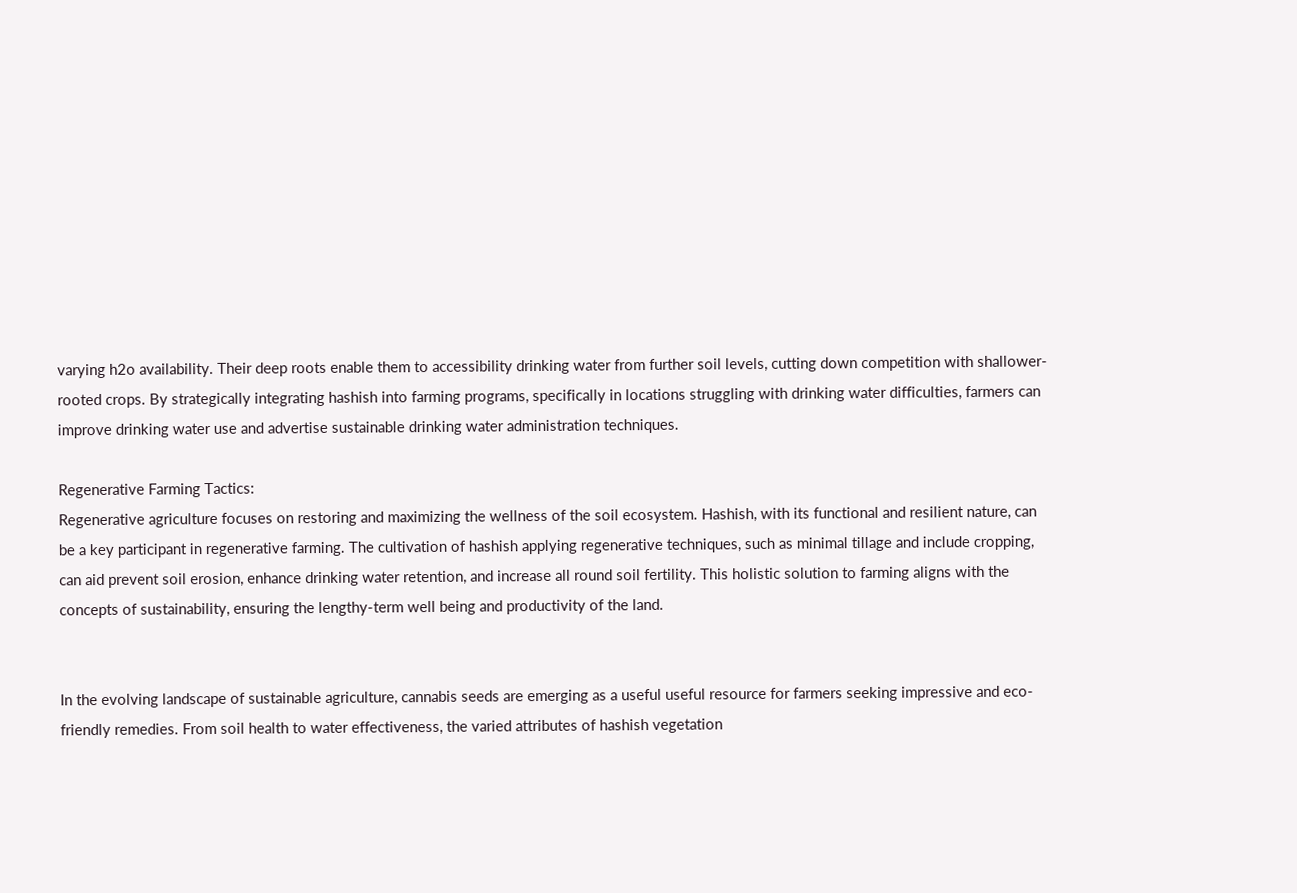varying h2o availability. Their deep roots enable them to accessibility drinking water from further soil levels, cutting down competition with shallower-rooted crops. By strategically integrating hashish into farming programs, specifically in locations struggling with drinking water difficulties, farmers can improve drinking water use and advertise sustainable drinking water administration techniques.

Regenerative Farming Tactics:
Regenerative agriculture focuses on restoring and maximizing the wellness of the soil ecosystem. Hashish, with its functional and resilient nature, can be a key participant in regenerative farming. The cultivation of hashish applying regenerative techniques, such as minimal tillage and include cropping, can aid prevent soil erosion, enhance drinking water retention, and increase all round soil fertility. This holistic solution to farming aligns with the concepts of sustainability, ensuring the lengthy-term well being and productivity of the land.


In the evolving landscape of sustainable agriculture, cannabis seeds are emerging as a useful useful resource for farmers seeking impressive and eco-friendly remedies. From soil health to water effectiveness, the varied attributes of hashish vegetation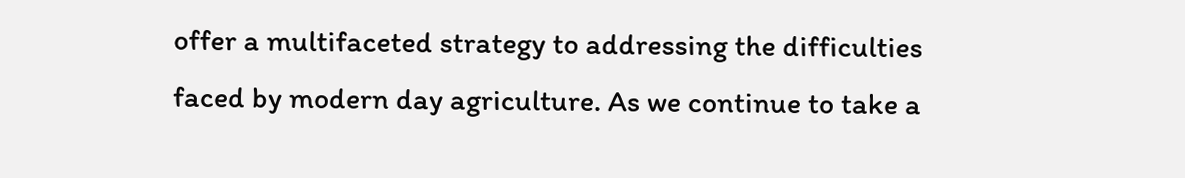offer a multifaceted strategy to addressing the difficulties faced by modern day agriculture. As we continue to take a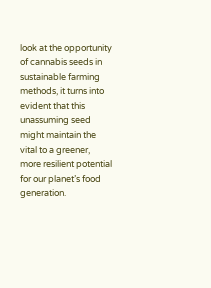look at the opportunity of cannabis seeds in sustainable farming methods, it turns into evident that this unassuming seed might maintain the vital to a greener, more resilient potential for our planet’s food generation.